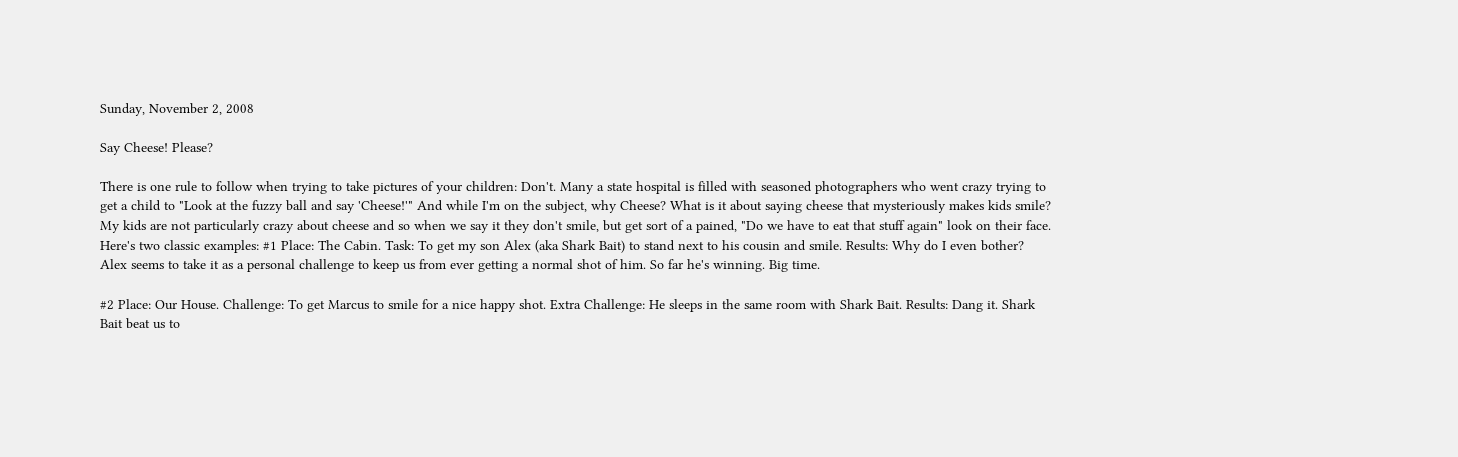Sunday, November 2, 2008

Say Cheese! Please?

There is one rule to follow when trying to take pictures of your children: Don't. Many a state hospital is filled with seasoned photographers who went crazy trying to get a child to "Look at the fuzzy ball and say 'Cheese!'" And while I'm on the subject, why Cheese? What is it about saying cheese that mysteriously makes kids smile? My kids are not particularly crazy about cheese and so when we say it they don't smile, but get sort of a pained, "Do we have to eat that stuff again" look on their face. Here's two classic examples: #1 Place: The Cabin. Task: To get my son Alex (aka Shark Bait) to stand next to his cousin and smile. Results: Why do I even bother? Alex seems to take it as a personal challenge to keep us from ever getting a normal shot of him. So far he's winning. Big time.

#2 Place: Our House. Challenge: To get Marcus to smile for a nice happy shot. Extra Challenge: He sleeps in the same room with Shark Bait. Results: Dang it. Shark Bait beat us to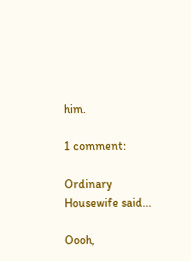him.

1 comment:

Ordinary Housewife said...

Oooh,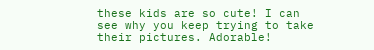these kids are so cute! I can see why you keep trying to take their pictures. Adorable!